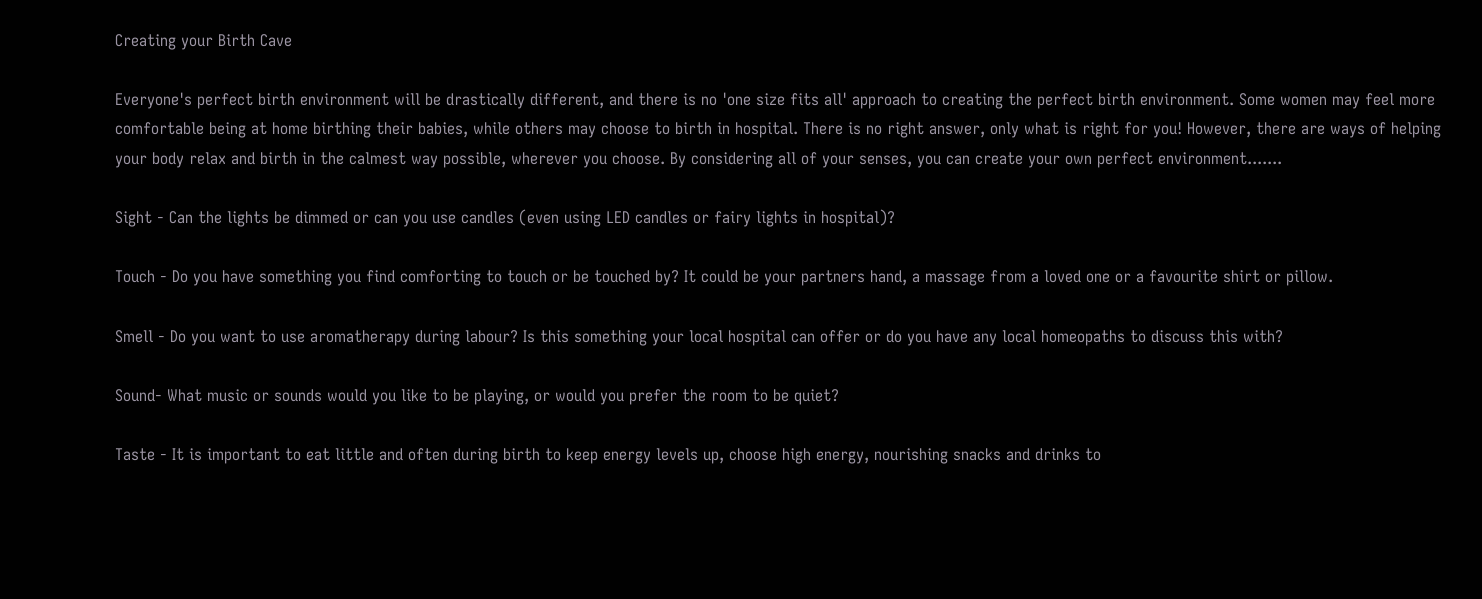Creating your Birth Cave

Everyone's perfect birth environment will be drastically different, and there is no 'one size fits all' approach to creating the perfect birth environment. Some women may feel more comfortable being at home birthing their babies, while others may choose to birth in hospital. There is no right answer, only what is right for you! However, there are ways of helping your body relax and birth in the calmest way possible, wherever you choose. By considering all of your senses, you can create your own perfect environment.......

Sight - Can the lights be dimmed or can you use candles (even using LED candles or fairy lights in hospital)?

Touch - Do you have something you find comforting to touch or be touched by? It could be your partners hand, a massage from a loved one or a favourite shirt or pillow.

Smell - Do you want to use aromatherapy during labour? Is this something your local hospital can offer or do you have any local homeopaths to discuss this with?

Sound- What music or sounds would you like to be playing, or would you prefer the room to be quiet?

Taste - It is important to eat little and often during birth to keep energy levels up, choose high energy, nourishing snacks and drinks to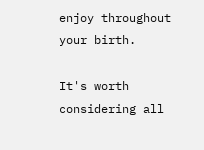enjoy throughout your birth.

It's worth considering all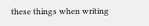these things when writing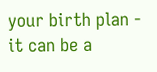your birth plan - it can be a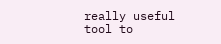really useful tool to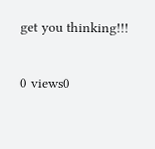get you thinking!!!

0 views0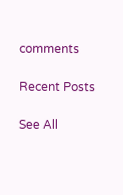comments

Recent Posts

See All